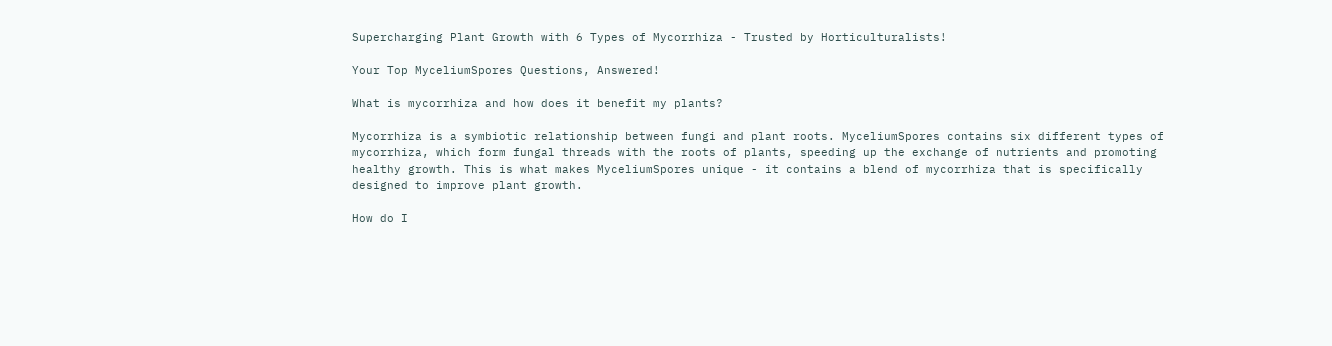Supercharging Plant Growth with 6 Types of Mycorrhiza - Trusted by Horticulturalists!

Your Top MyceliumSpores Questions, Answered!

What is mycorrhiza and how does it benefit my plants?

Mycorrhiza is a symbiotic relationship between fungi and plant roots. MyceliumSpores contains six different types of mycorrhiza, which form fungal threads with the roots of plants, speeding up the exchange of nutrients and promoting healthy growth. This is what makes MyceliumSpores unique - it contains a blend of mycorrhiza that is specifically designed to improve plant growth.

How do I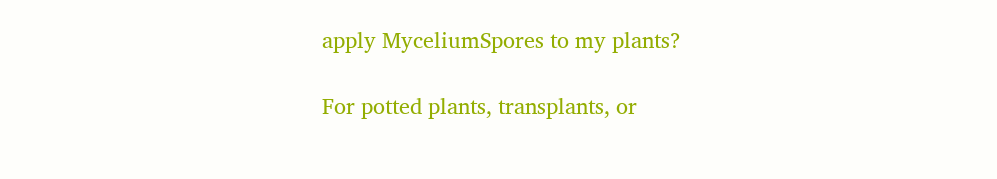apply MyceliumSpores to my plants?

For potted plants, transplants, or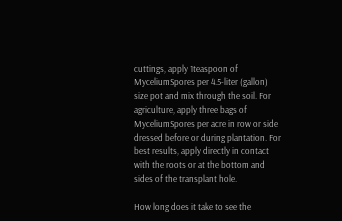cuttings, apply 1teaspoon of MyceliumSpores per 4.5-liter (gallon) size pot and mix through the soil. For agriculture, apply three bags of MyceliumSpores per acre in row or side dressed before or during plantation. For best results, apply directly in contact with the roots or at the bottom and sides of the transplant hole.

How long does it take to see the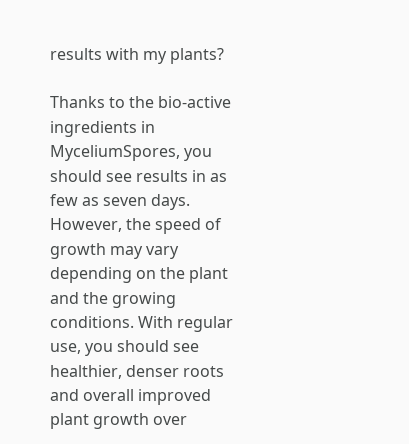results with my plants?

Thanks to the bio-active ingredients in MyceliumSpores, you should see results in as few as seven days. However, the speed of growth may vary depending on the plant and the growing conditions. With regular use, you should see healthier, denser roots and overall improved plant growth over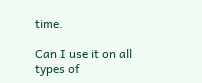time.

Can I use it on all types of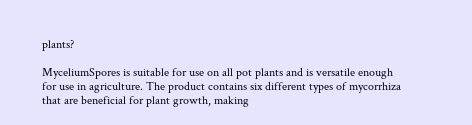plants?

MyceliumSpores is suitable for use on all pot plants and is versatile enough for use in agriculture. The product contains six different types of mycorrhiza that are beneficial for plant growth, making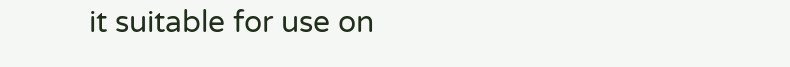it suitable for use on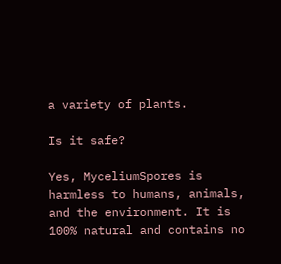a variety of plants.

Is it safe?

Yes, MyceliumSpores is harmless to humans, animals, and the environment. It is 100% natural and contains no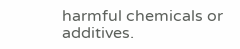harmful chemicals or additives.